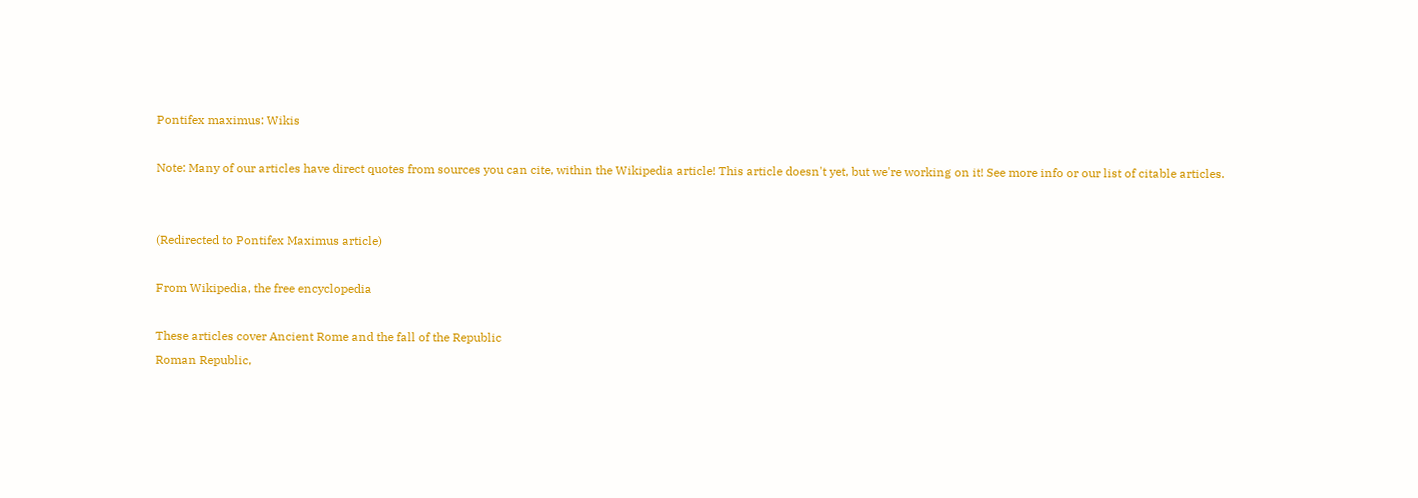Pontifex maximus: Wikis

Note: Many of our articles have direct quotes from sources you can cite, within the Wikipedia article! This article doesn't yet, but we're working on it! See more info or our list of citable articles.


(Redirected to Pontifex Maximus article)

From Wikipedia, the free encyclopedia

These articles cover Ancient Rome and the fall of the Republic
Roman Republic,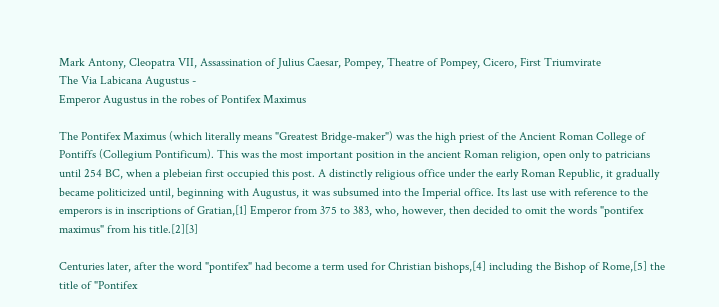Mark Antony, Cleopatra VII, Assassination of Julius Caesar, Pompey, Theatre of Pompey, Cicero, First Triumvirate
The Via Labicana Augustus -
Emperor Augustus in the robes of Pontifex Maximus

The Pontifex Maximus (which literally means "Greatest Bridge-maker") was the high priest of the Ancient Roman College of Pontiffs (Collegium Pontificum). This was the most important position in the ancient Roman religion, open only to patricians until 254 BC, when a plebeian first occupied this post. A distinctly religious office under the early Roman Republic, it gradually became politicized until, beginning with Augustus, it was subsumed into the Imperial office. Its last use with reference to the emperors is in inscriptions of Gratian,[1] Emperor from 375 to 383, who, however, then decided to omit the words "pontifex maximus" from his title.[2][3]

Centuries later, after the word "pontifex" had become a term used for Christian bishops,[4] including the Bishop of Rome,[5] the title of "Pontifex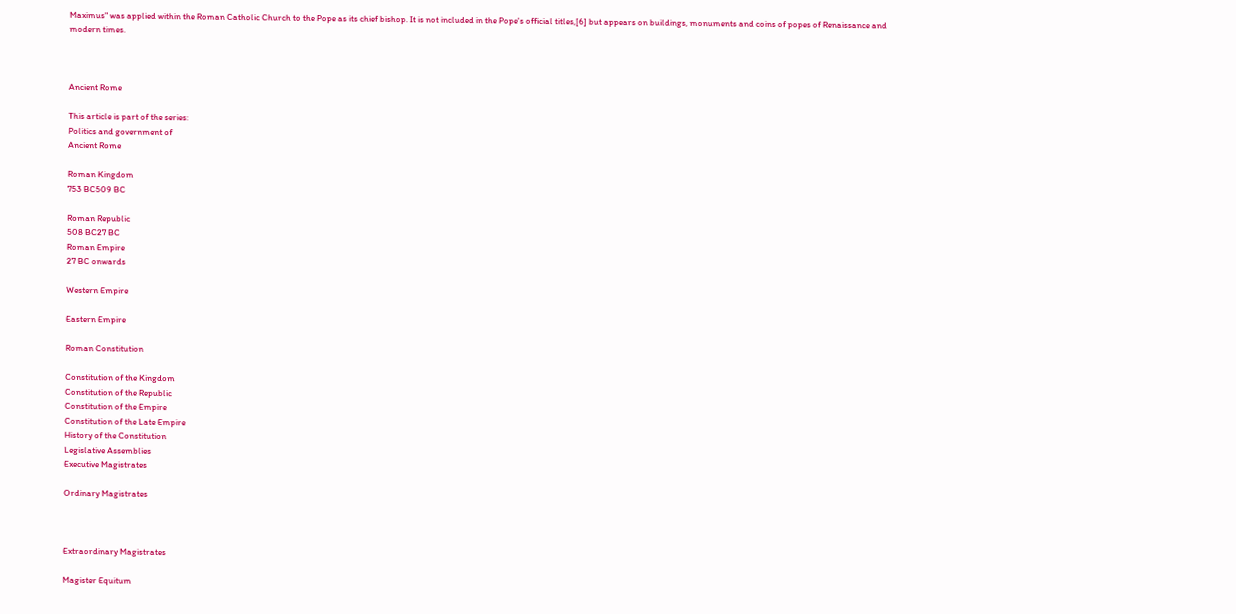Maximus" was applied within the Roman Catholic Church to the Pope as its chief bishop. It is not included in the Pope's official titles,[6] but appears on buildings, monuments and coins of popes of Renaissance and modern times.



Ancient Rome

This article is part of the series:
Politics and government of
Ancient Rome

Roman Kingdom
753 BC509 BC

Roman Republic
508 BC27 BC
Roman Empire
27 BC onwards

Western Empire

Eastern Empire

Roman Constitution

Constitution of the Kingdom
Constitution of the Republic
Constitution of the Empire
Constitution of the Late Empire
History of the Constitution
Legislative Assemblies
Executive Magistrates

Ordinary Magistrates



Extraordinary Magistrates

Magister Equitum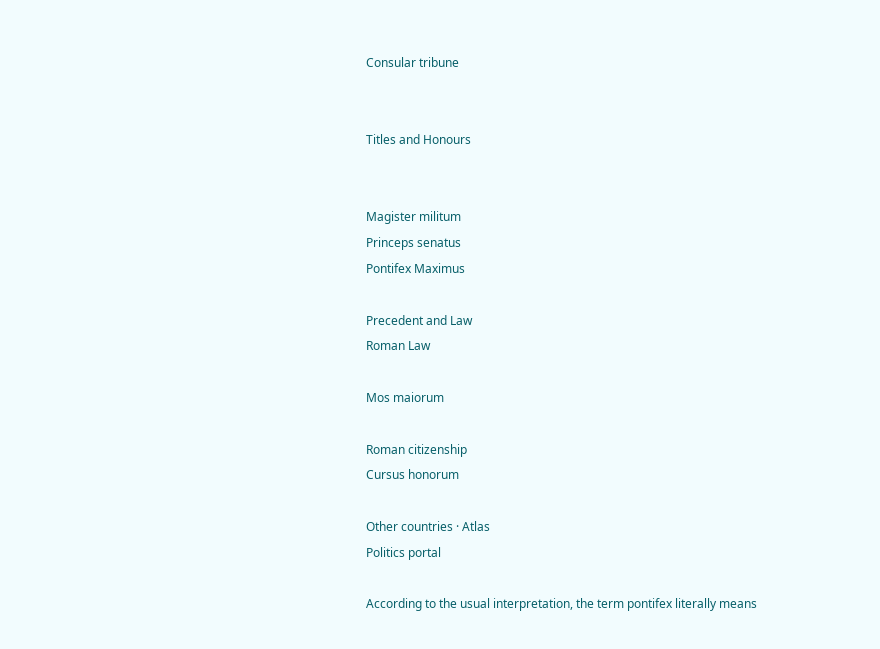Consular tribune


Titles and Honours


Magister militum
Princeps senatus
Pontifex Maximus

Precedent and Law
Roman Law

Mos maiorum

Roman citizenship
Cursus honorum

Other countries · Atlas
Politics portal

According to the usual interpretation, the term pontifex literally means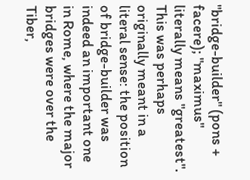"bridge-builder" (pons + facere); "maximus" literally means "greatest". This was perhaps originally meant in a literal sense: the position of bridge-builder was indeed an important one in Rome, where the major bridges were over the Tiber,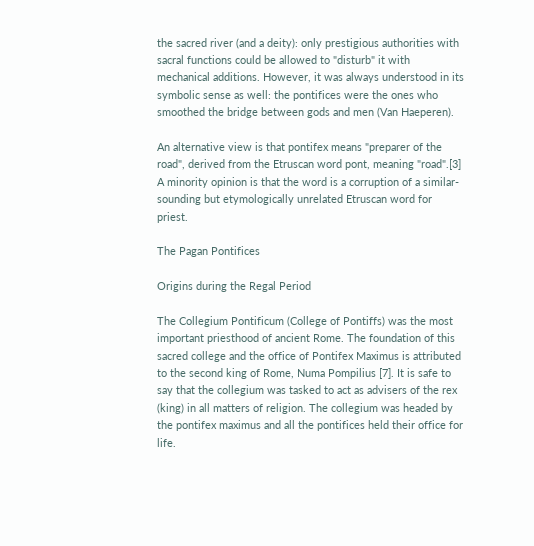the sacred river (and a deity): only prestigious authorities with sacral functions could be allowed to "disturb" it with mechanical additions. However, it was always understood in its symbolic sense as well: the pontifices were the ones who smoothed the bridge between gods and men (Van Haeperen).

An alternative view is that pontifex means "preparer of the road", derived from the Etruscan word pont, meaning "road".[3] A minority opinion is that the word is a corruption of a similar-sounding but etymologically unrelated Etruscan word for priest.

The Pagan Pontifices

Origins during the Regal Period

The Collegium Pontificum (College of Pontiffs) was the most important priesthood of ancient Rome. The foundation of this sacred college and the office of Pontifex Maximus is attributed to the second king of Rome, Numa Pompilius [7]. It is safe to say that the collegium was tasked to act as advisers of the rex (king) in all matters of religion. The collegium was headed by the pontifex maximus and all the pontifices held their office for life.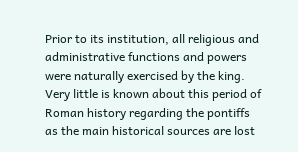Prior to its institution, all religious and administrative functions and powers were naturally exercised by the king. Very little is known about this period of Roman history regarding the pontiffs as the main historical sources are lost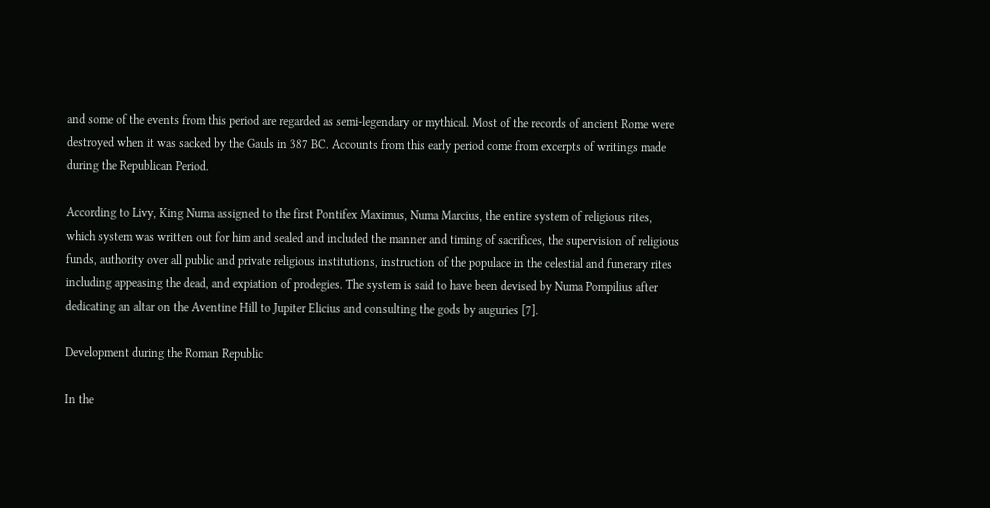and some of the events from this period are regarded as semi-legendary or mythical. Most of the records of ancient Rome were destroyed when it was sacked by the Gauls in 387 BC. Accounts from this early period come from excerpts of writings made during the Republican Period.

According to Livy, King Numa assigned to the first Pontifex Maximus, Numa Marcius, the entire system of religious rites, which system was written out for him and sealed and included the manner and timing of sacrifices, the supervision of religious funds, authority over all public and private religious institutions, instruction of the populace in the celestial and funerary rites including appeasing the dead, and expiation of prodegies. The system is said to have been devised by Numa Pompilius after dedicating an altar on the Aventine Hill to Jupiter Elicius and consulting the gods by auguries [7].

Development during the Roman Republic

In the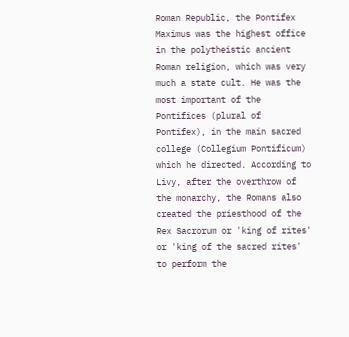Roman Republic, the Pontifex Maximus was the highest office in the polytheistic ancient Roman religion, which was very much a state cult. He was the most important of the Pontifices (plural of Pontifex), in the main sacred college (Collegium Pontificum) which he directed. According to Livy, after the overthrow of the monarchy, the Romans also created the priesthood of the Rex Sacrorum or 'king of rites' or 'king of the sacred rites' to perform the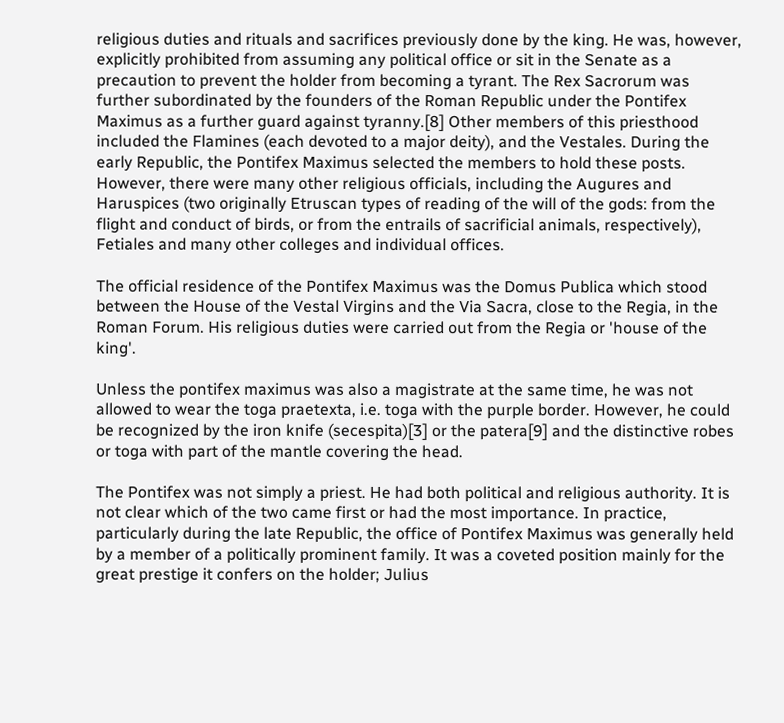religious duties and rituals and sacrifices previously done by the king. He was, however, explicitly prohibited from assuming any political office or sit in the Senate as a precaution to prevent the holder from becoming a tyrant. The Rex Sacrorum was further subordinated by the founders of the Roman Republic under the Pontifex Maximus as a further guard against tyranny.[8] Other members of this priesthood included the Flamines (each devoted to a major deity), and the Vestales. During the early Republic, the Pontifex Maximus selected the members to hold these posts. However, there were many other religious officials, including the Augures and Haruspices (two originally Etruscan types of reading of the will of the gods: from the flight and conduct of birds, or from the entrails of sacrificial animals, respectively), Fetiales and many other colleges and individual offices.

The official residence of the Pontifex Maximus was the Domus Publica which stood between the House of the Vestal Virgins and the Via Sacra, close to the Regia, in the Roman Forum. His religious duties were carried out from the Regia or 'house of the king'.

Unless the pontifex maximus was also a magistrate at the same time, he was not allowed to wear the toga praetexta, i.e. toga with the purple border. However, he could be recognized by the iron knife (secespita)[3] or the patera[9] and the distinctive robes or toga with part of the mantle covering the head.

The Pontifex was not simply a priest. He had both political and religious authority. It is not clear which of the two came first or had the most importance. In practice, particularly during the late Republic, the office of Pontifex Maximus was generally held by a member of a politically prominent family. It was a coveted position mainly for the great prestige it confers on the holder; Julius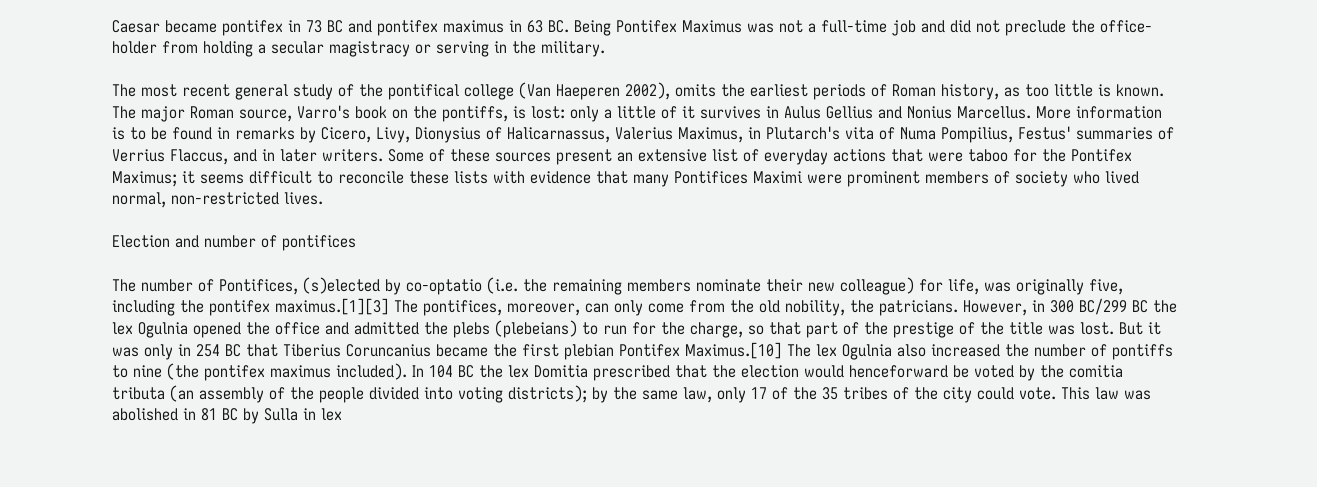Caesar became pontifex in 73 BC and pontifex maximus in 63 BC. Being Pontifex Maximus was not a full-time job and did not preclude the office-holder from holding a secular magistracy or serving in the military.

The most recent general study of the pontifical college (Van Haeperen 2002), omits the earliest periods of Roman history, as too little is known. The major Roman source, Varro's book on the pontiffs, is lost: only a little of it survives in Aulus Gellius and Nonius Marcellus. More information is to be found in remarks by Cicero, Livy, Dionysius of Halicarnassus, Valerius Maximus, in Plutarch's vita of Numa Pompilius, Festus' summaries of Verrius Flaccus, and in later writers. Some of these sources present an extensive list of everyday actions that were taboo for the Pontifex Maximus; it seems difficult to reconcile these lists with evidence that many Pontifices Maximi were prominent members of society who lived normal, non-restricted lives.

Election and number of pontifices

The number of Pontifices, (s)elected by co-optatio (i.e. the remaining members nominate their new colleague) for life, was originally five, including the pontifex maximus.[1][3] The pontifices, moreover, can only come from the old nobility, the patricians. However, in 300 BC/299 BC the lex Ogulnia opened the office and admitted the plebs (plebeians) to run for the charge, so that part of the prestige of the title was lost. But it was only in 254 BC that Tiberius Coruncanius became the first plebian Pontifex Maximus.[10] The lex Ogulnia also increased the number of pontiffs to nine (the pontifex maximus included). In 104 BC the lex Domitia prescribed that the election would henceforward be voted by the comitia tributa (an assembly of the people divided into voting districts); by the same law, only 17 of the 35 tribes of the city could vote. This law was abolished in 81 BC by Sulla in lex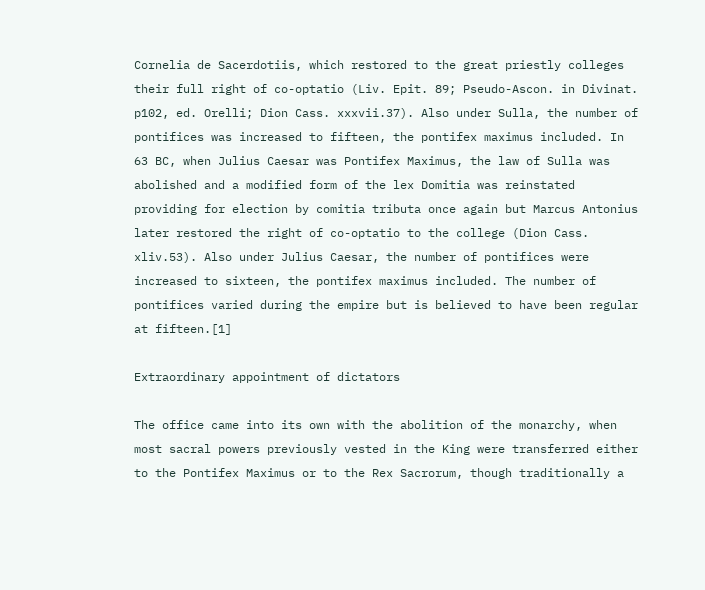Cornelia de Sacerdotiis, which restored to the great priestly colleges their full right of co-optatio (Liv. Epit. 89; Pseudo-Ascon. in Divinat. p102, ed. Orelli; Dion Cass. xxxvii.37). Also under Sulla, the number of pontifices was increased to fifteen, the pontifex maximus included. In 63 BC, when Julius Caesar was Pontifex Maximus, the law of Sulla was abolished and a modified form of the lex Domitia was reinstated providing for election by comitia tributa once again but Marcus Antonius later restored the right of co-optatio to the college (Dion Cass. xliv.53). Also under Julius Caesar, the number of pontifices were increased to sixteen, the pontifex maximus included. The number of pontifices varied during the empire but is believed to have been regular at fifteen.[1]

Extraordinary appointment of dictators

The office came into its own with the abolition of the monarchy, when most sacral powers previously vested in the King were transferred either to the Pontifex Maximus or to the Rex Sacrorum, though traditionally a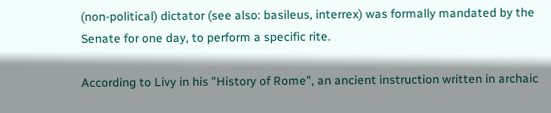(non-political) dictator (see also: basileus, interrex) was formally mandated by the Senate for one day, to perform a specific rite.

According to Livy in his "History of Rome", an ancient instruction written in archaic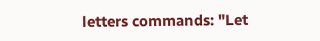letters commands: "Let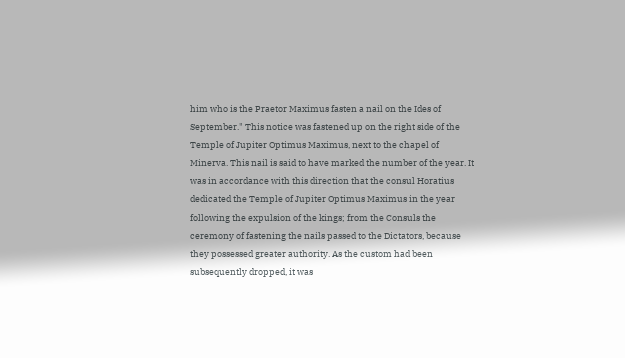him who is the Praetor Maximus fasten a nail on the Ides of September." This notice was fastened up on the right side of the Temple of Jupiter Optimus Maximus, next to the chapel of Minerva. This nail is said to have marked the number of the year. It was in accordance with this direction that the consul Horatius dedicated the Temple of Jupiter Optimus Maximus in the year following the expulsion of the kings; from the Consuls the ceremony of fastening the nails passed to the Dictators, because they possessed greater authority. As the custom had been subsequently dropped, it was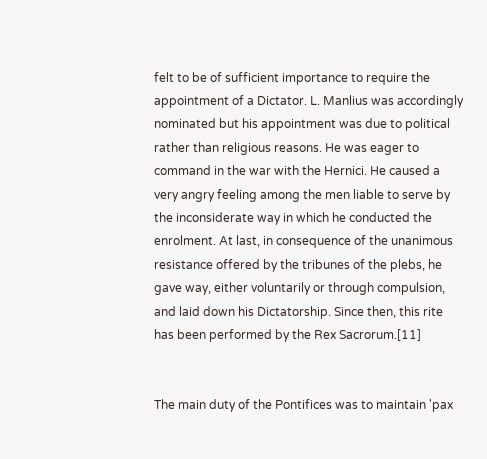felt to be of sufficient importance to require the appointment of a Dictator. L. Manlius was accordingly nominated but his appointment was due to political rather than religious reasons. He was eager to command in the war with the Hernici. He caused a very angry feeling among the men liable to serve by the inconsiderate way in which he conducted the enrolment. At last, in consequence of the unanimous resistance offered by the tribunes of the plebs, he gave way, either voluntarily or through compulsion, and laid down his Dictatorship. Since then, this rite has been performed by the Rex Sacrorum.[11]


The main duty of the Pontifices was to maintain 'pax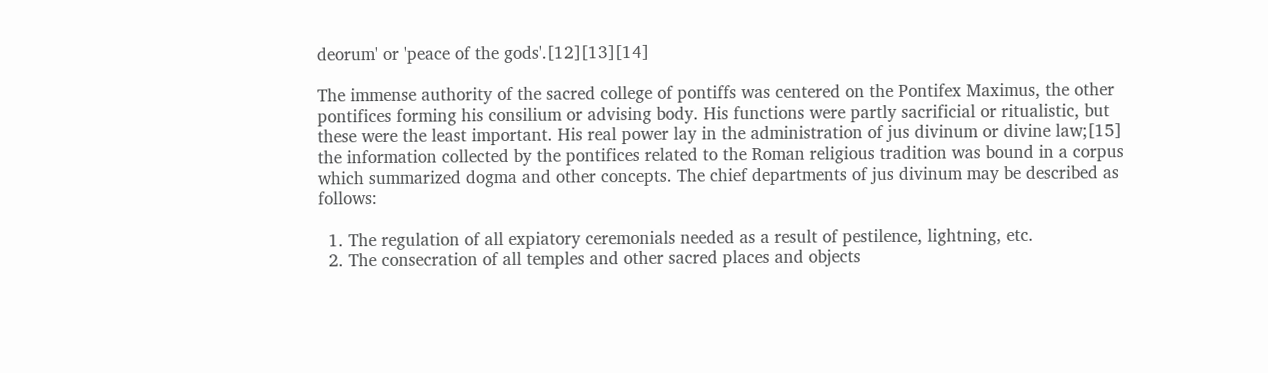deorum' or 'peace of the gods'.[12][13][14]

The immense authority of the sacred college of pontiffs was centered on the Pontifex Maximus, the other pontifices forming his consilium or advising body. His functions were partly sacrificial or ritualistic, but these were the least important. His real power lay in the administration of jus divinum or divine law;[15] the information collected by the pontifices related to the Roman religious tradition was bound in a corpus which summarized dogma and other concepts. The chief departments of jus divinum may be described as follows:

  1. The regulation of all expiatory ceremonials needed as a result of pestilence, lightning, etc.
  2. The consecration of all temples and other sacred places and objects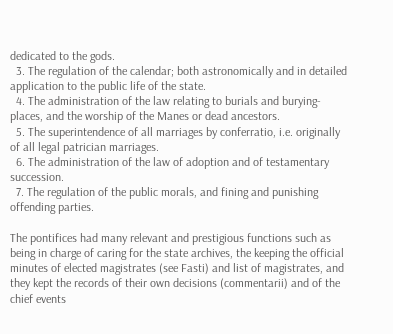dedicated to the gods.
  3. The regulation of the calendar; both astronomically and in detailed application to the public life of the state.
  4. The administration of the law relating to burials and burying-places, and the worship of the Manes or dead ancestors.
  5. The superintendence of all marriages by conferratio, i.e. originally of all legal patrician marriages.
  6. The administration of the law of adoption and of testamentary succession.
  7. The regulation of the public morals, and fining and punishing offending parties.

The pontifices had many relevant and prestigious functions such as being in charge of caring for the state archives, the keeping the official minutes of elected magistrates (see Fasti) and list of magistrates, and they kept the records of their own decisions (commentarii) and of the chief events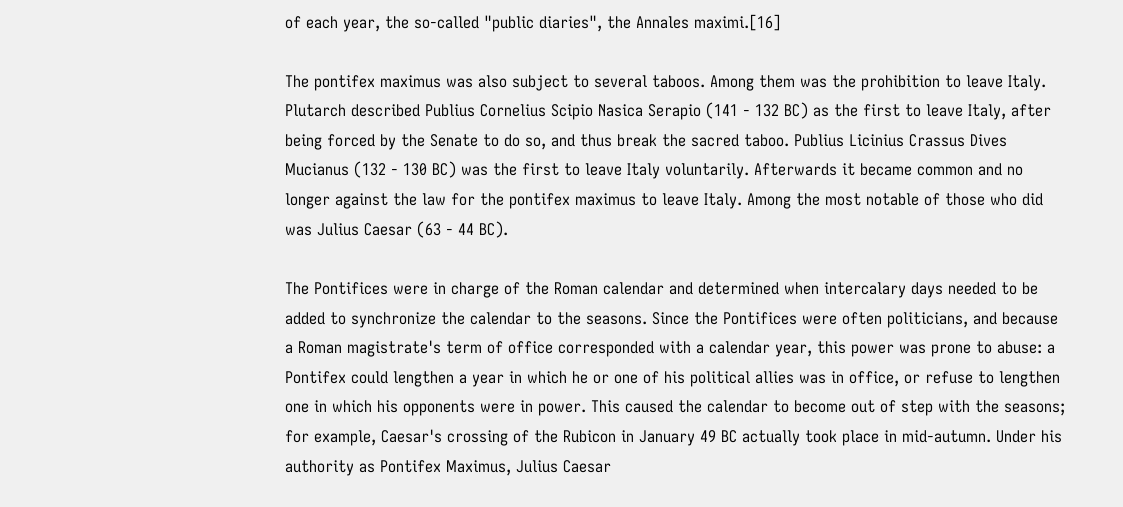of each year, the so-called "public diaries", the Annales maximi.[16]

The pontifex maximus was also subject to several taboos. Among them was the prohibition to leave Italy. Plutarch described Publius Cornelius Scipio Nasica Serapio (141 - 132 BC) as the first to leave Italy, after being forced by the Senate to do so, and thus break the sacred taboo. Publius Licinius Crassus Dives Mucianus (132 - 130 BC) was the first to leave Italy voluntarily. Afterwards it became common and no longer against the law for the pontifex maximus to leave Italy. Among the most notable of those who did was Julius Caesar (63 - 44 BC).

The Pontifices were in charge of the Roman calendar and determined when intercalary days needed to be added to synchronize the calendar to the seasons. Since the Pontifices were often politicians, and because a Roman magistrate's term of office corresponded with a calendar year, this power was prone to abuse: a Pontifex could lengthen a year in which he or one of his political allies was in office, or refuse to lengthen one in which his opponents were in power. This caused the calendar to become out of step with the seasons; for example, Caesar's crossing of the Rubicon in January 49 BC actually took place in mid-autumn. Under his authority as Pontifex Maximus, Julius Caesar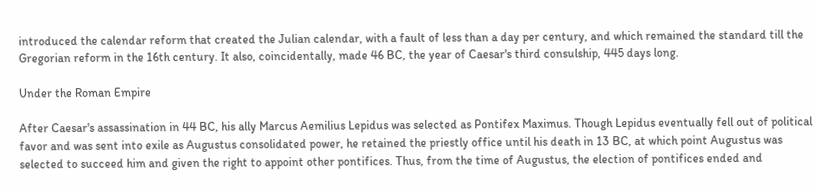introduced the calendar reform that created the Julian calendar, with a fault of less than a day per century, and which remained the standard till the Gregorian reform in the 16th century. It also, coincidentally, made 46 BC, the year of Caesar's third consulship, 445 days long.

Under the Roman Empire

After Caesar's assassination in 44 BC, his ally Marcus Aemilius Lepidus was selected as Pontifex Maximus. Though Lepidus eventually fell out of political favor and was sent into exile as Augustus consolidated power, he retained the priestly office until his death in 13 BC, at which point Augustus was selected to succeed him and given the right to appoint other pontifices. Thus, from the time of Augustus, the election of pontifices ended and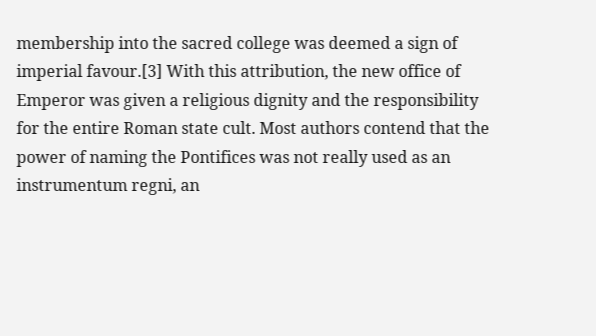membership into the sacred college was deemed a sign of imperial favour.[3] With this attribution, the new office of Emperor was given a religious dignity and the responsibility for the entire Roman state cult. Most authors contend that the power of naming the Pontifices was not really used as an instrumentum regni, an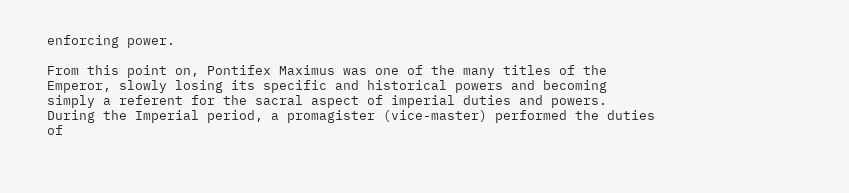enforcing power.

From this point on, Pontifex Maximus was one of the many titles of the Emperor, slowly losing its specific and historical powers and becoming simply a referent for the sacral aspect of imperial duties and powers. During the Imperial period, a promagister (vice-master) performed the duties of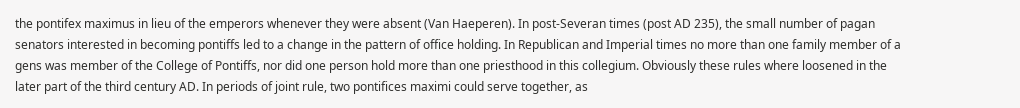the pontifex maximus in lieu of the emperors whenever they were absent (Van Haeperen). In post-Severan times (post AD 235), the small number of pagan senators interested in becoming pontiffs led to a change in the pattern of office holding. In Republican and Imperial times no more than one family member of a gens was member of the College of Pontiffs, nor did one person hold more than one priesthood in this collegium. Obviously these rules where loosened in the later part of the third century AD. In periods of joint rule, two pontifices maximi could serve together, as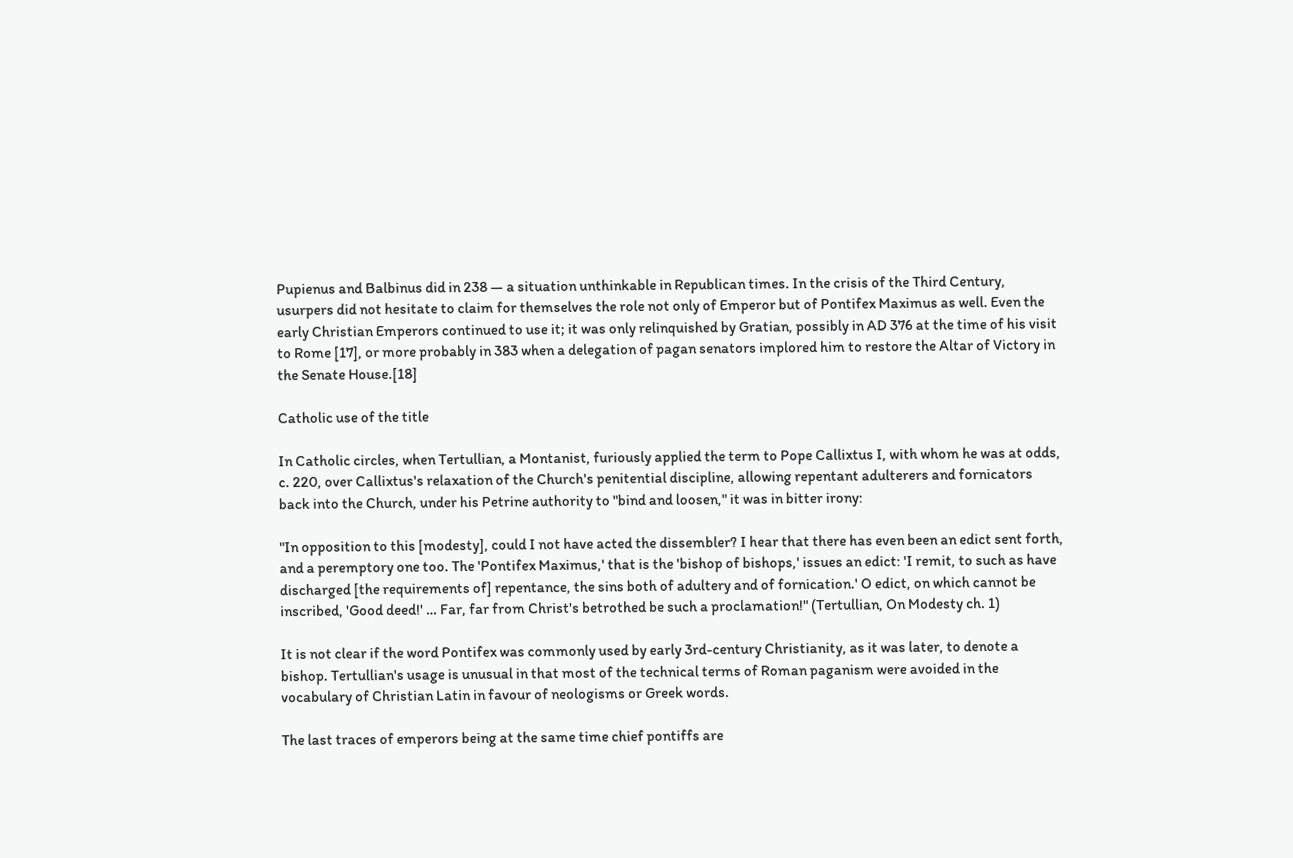Pupienus and Balbinus did in 238 — a situation unthinkable in Republican times. In the crisis of the Third Century, usurpers did not hesitate to claim for themselves the role not only of Emperor but of Pontifex Maximus as well. Even the early Christian Emperors continued to use it; it was only relinquished by Gratian, possibly in AD 376 at the time of his visit to Rome [17], or more probably in 383 when a delegation of pagan senators implored him to restore the Altar of Victory in the Senate House.[18]

Catholic use of the title

In Catholic circles, when Tertullian, a Montanist, furiously applied the term to Pope Callixtus I, with whom he was at odds, c. 220, over Callixtus's relaxation of the Church's penitential discipline, allowing repentant adulterers and fornicators back into the Church, under his Petrine authority to "bind and loosen," it was in bitter irony:

"In opposition to this [modesty], could I not have acted the dissembler? I hear that there has even been an edict sent forth, and a peremptory one too. The 'Pontifex Maximus,' that is the 'bishop of bishops,' issues an edict: 'I remit, to such as have discharged [the requirements of] repentance, the sins both of adultery and of fornication.' O edict, on which cannot be inscribed, 'Good deed!' … Far, far from Christ's betrothed be such a proclamation!" (Tertullian, On Modesty ch. 1)

It is not clear if the word Pontifex was commonly used by early 3rd-century Christianity, as it was later, to denote a bishop. Tertullian's usage is unusual in that most of the technical terms of Roman paganism were avoided in the vocabulary of Christian Latin in favour of neologisms or Greek words.

The last traces of emperors being at the same time chief pontiffs are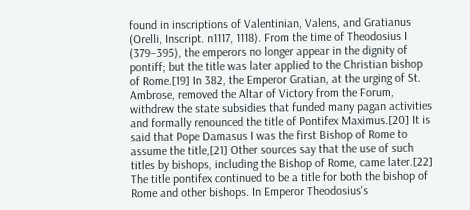found in inscriptions of Valentinian, Valens, and Gratianus (Orelli, Inscript. n1117, 1118). From the time of Theodosius I (379–395), the emperors no longer appear in the dignity of pontiff; but the title was later applied to the Christian bishop of Rome.[19] In 382, the Emperor Gratian, at the urging of St. Ambrose, removed the Altar of Victory from the Forum, withdrew the state subsidies that funded many pagan activities and formally renounced the title of Pontifex Maximus.[20] It is said that Pope Damasus I was the first Bishop of Rome to assume the title,[21] Other sources say that the use of such titles by bishops, including the Bishop of Rome, came later.[22] The title pontifex continued to be a title for both the bishop of Rome and other bishops. In Emperor Theodosius's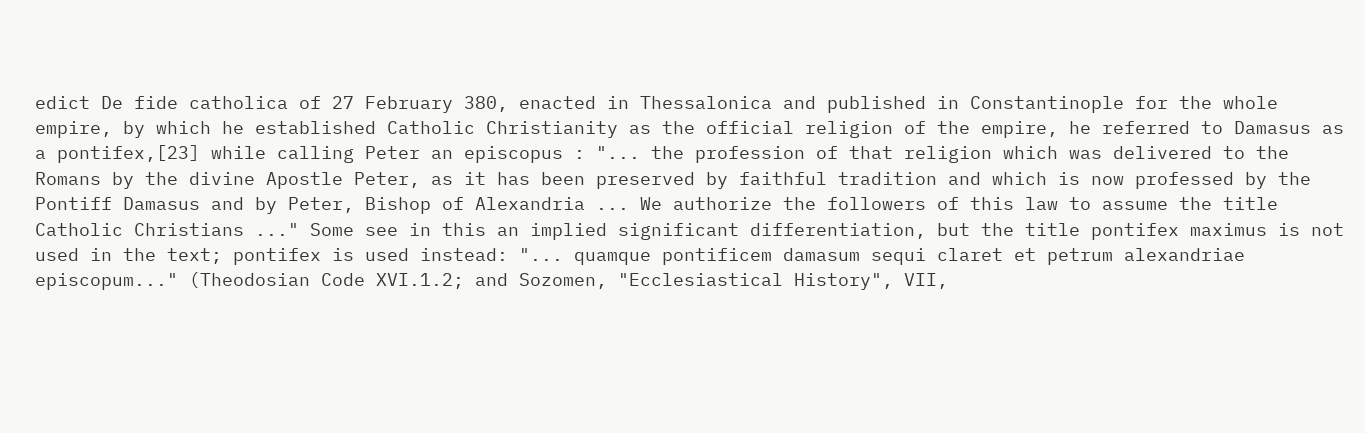edict De fide catholica of 27 February 380, enacted in Thessalonica and published in Constantinople for the whole empire, by which he established Catholic Christianity as the official religion of the empire, he referred to Damasus as a pontifex,[23] while calling Peter an episcopus : "... the profession of that religion which was delivered to the Romans by the divine Apostle Peter, as it has been preserved by faithful tradition and which is now professed by the Pontiff Damasus and by Peter, Bishop of Alexandria ... We authorize the followers of this law to assume the title Catholic Christians ..." Some see in this an implied significant differentiation, but the title pontifex maximus is not used in the text; pontifex is used instead: "... quamque pontificem damasum sequi claret et petrum alexandriae episcopum..." (Theodosian Code XVI.1.2; and Sozomen, "Ecclesiastical History", VII,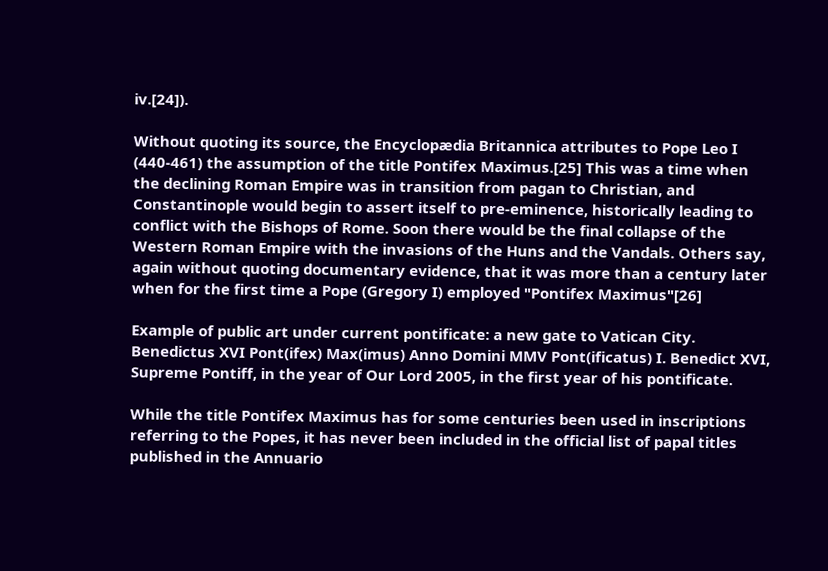iv.[24]).

Without quoting its source, the Encyclopædia Britannica attributes to Pope Leo I (440-461) the assumption of the title Pontifex Maximus.[25] This was a time when the declining Roman Empire was in transition from pagan to Christian, and Constantinople would begin to assert itself to pre-eminence, historically leading to conflict with the Bishops of Rome. Soon there would be the final collapse of the Western Roman Empire with the invasions of the Huns and the Vandals. Others say, again without quoting documentary evidence, that it was more than a century later when for the first time a Pope (Gregory I) employed "Pontifex Maximus"[26]

Example of public art under current pontificate: a new gate to Vatican City. Benedictus XVI Pont(ifex) Max(imus) Anno Domini MMV Pont(ificatus) I. Benedict XVI, Supreme Pontiff, in the year of Our Lord 2005, in the first year of his pontificate.

While the title Pontifex Maximus has for some centuries been used in inscriptions referring to the Popes, it has never been included in the official list of papal titles published in the Annuario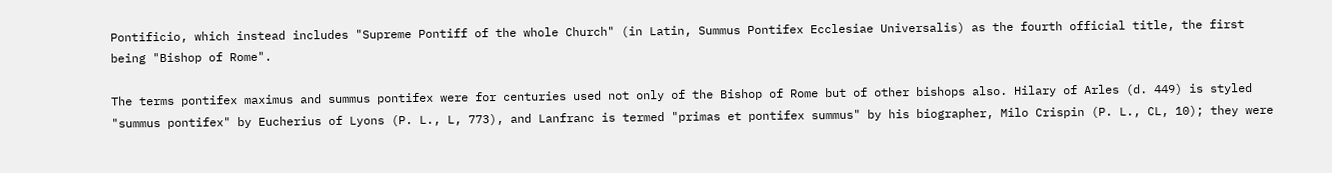Pontificio, which instead includes "Supreme Pontiff of the whole Church" (in Latin, Summus Pontifex Ecclesiae Universalis) as the fourth official title, the first being "Bishop of Rome".

The terms pontifex maximus and summus pontifex were for centuries used not only of the Bishop of Rome but of other bishops also. Hilary of Arles (d. 449) is styled "summus pontifex" by Eucherius of Lyons (P. L., L, 773), and Lanfranc is termed "primas et pontifex summus" by his biographer, Milo Crispin (P. L., CL, 10); they were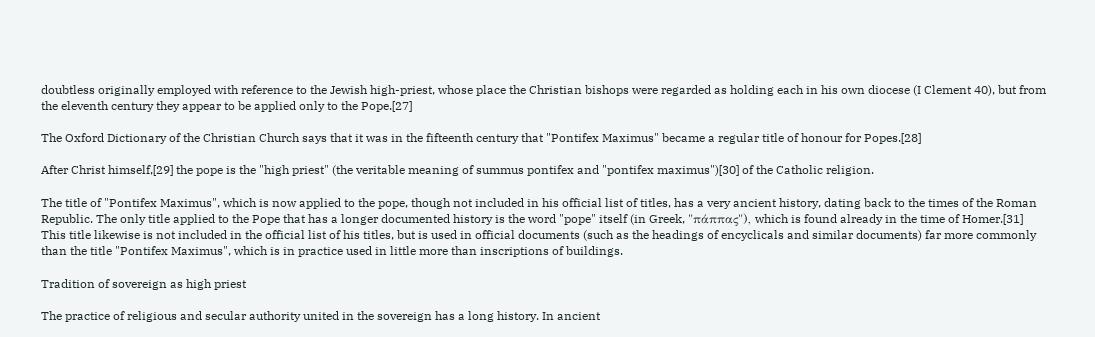doubtless originally employed with reference to the Jewish high-priest, whose place the Christian bishops were regarded as holding each in his own diocese (I Clement 40), but from the eleventh century they appear to be applied only to the Pope.[27]

The Oxford Dictionary of the Christian Church says that it was in the fifteenth century that "Pontifex Maximus" became a regular title of honour for Popes.[28]

After Christ himself,[29] the pope is the "high priest" (the veritable meaning of summus pontifex and "pontifex maximus")[30] of the Catholic religion.

The title of "Pontifex Maximus", which is now applied to the pope, though not included in his official list of titles, has a very ancient history, dating back to the times of the Roman Republic. The only title applied to the Pope that has a longer documented history is the word "pope" itself (in Greek, "πάππας"), which is found already in the time of Homer.[31] This title likewise is not included in the official list of his titles, but is used in official documents (such as the headings of encyclicals and similar documents) far more commonly than the title "Pontifex Maximus", which is in practice used in little more than inscriptions of buildings.

Tradition of sovereign as high priest

The practice of religious and secular authority united in the sovereign has a long history. In ancient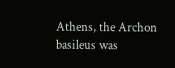Athens, the Archon basileus was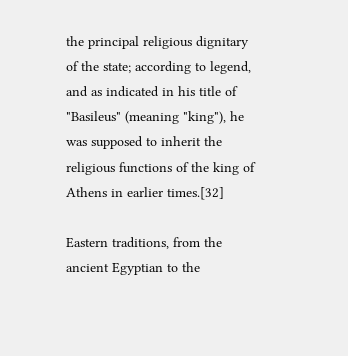the principal religious dignitary of the state; according to legend, and as indicated in his title of "Basileus" (meaning "king"), he was supposed to inherit the religious functions of the king of Athens in earlier times.[32]

Eastern traditions, from the ancient Egyptian to the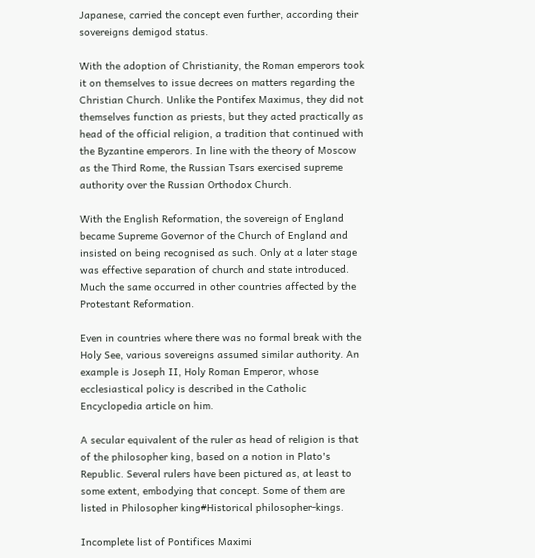Japanese, carried the concept even further, according their sovereigns demigod status.

With the adoption of Christianity, the Roman emperors took it on themselves to issue decrees on matters regarding the Christian Church. Unlike the Pontifex Maximus, they did not themselves function as priests, but they acted practically as head of the official religion, a tradition that continued with the Byzantine emperors. In line with the theory of Moscow as the Third Rome, the Russian Tsars exercised supreme authority over the Russian Orthodox Church.

With the English Reformation, the sovereign of England became Supreme Governor of the Church of England and insisted on being recognised as such. Only at a later stage was effective separation of church and state introduced. Much the same occurred in other countries affected by the Protestant Reformation.

Even in countries where there was no formal break with the Holy See, various sovereigns assumed similar authority. An example is Joseph II, Holy Roman Emperor, whose ecclesiastical policy is described in the Catholic Encyclopedia article on him.

A secular equivalent of the ruler as head of religion is that of the philosopher king, based on a notion in Plato's Republic. Several rulers have been pictured as, at least to some extent, embodying that concept. Some of them are listed in Philosopher king#Historical philosopher-kings.

Incomplete list of Pontifices Maximi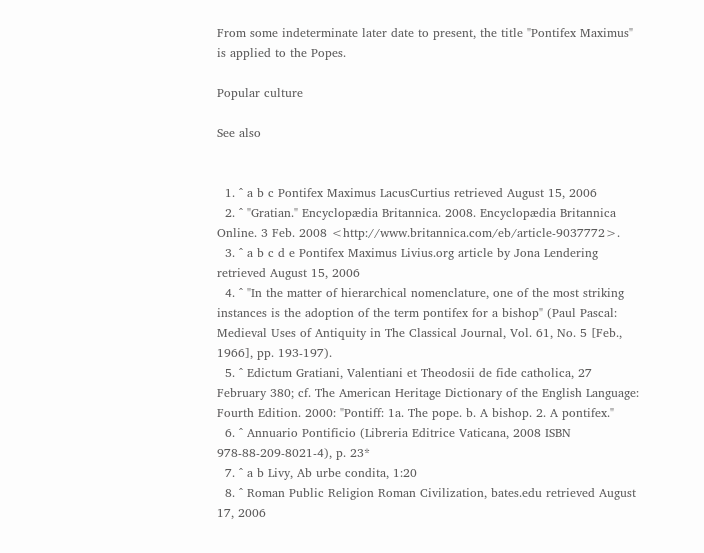From some indeterminate later date to present, the title "Pontifex Maximus" is applied to the Popes.

Popular culture

See also


  1. ^ a b c Pontifex Maximus LacusCurtius retrieved August 15, 2006
  2. ^ "Gratian." Encyclopædia Britannica. 2008. Encyclopædia Britannica Online. 3 Feb. 2008 <http://www.britannica.com/eb/article-9037772>.
  3. ^ a b c d e Pontifex Maximus Livius.org article by Jona Lendering retrieved August 15, 2006
  4. ^ "In the matter of hierarchical nomenclature, one of the most striking instances is the adoption of the term pontifex for a bishop" (Paul Pascal: Medieval Uses of Antiquity in The Classical Journal, Vol. 61, No. 5 [Feb., 1966], pp. 193-197).
  5. ^ Edictum Gratiani, Valentiani et Theodosii de fide catholica, 27 February 380; cf. The American Heritage Dictionary of the English Language: Fourth Edition. 2000: "Pontiff: 1a. The pope. b. A bishop. 2. A pontifex."
  6. ^ Annuario Pontificio (Libreria Editrice Vaticana, 2008 ISBN 978-88-209-8021-4), p. 23*
  7. ^ a b Livy, Ab urbe condita, 1:20
  8. ^ Roman Public Religion Roman Civilization, bates.edu retrieved August 17, 2006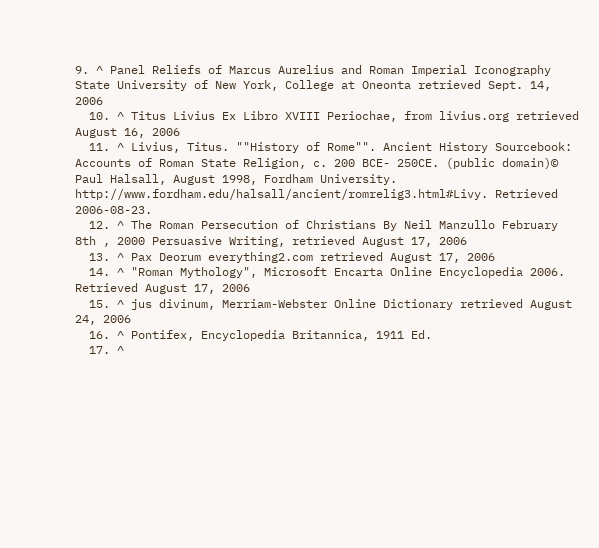9. ^ Panel Reliefs of Marcus Aurelius and Roman Imperial Iconography State University of New York, College at Oneonta retrieved Sept. 14, 2006
  10. ^ Titus Livius Ex Libro XVIII Periochae, from livius.org retrieved August 16, 2006
  11. ^ Livius, Titus. ""History of Rome"". Ancient History Sourcebook: Accounts of Roman State Religion, c. 200 BCE- 250CE. (public domain)© Paul Halsall, August 1998, Fordham University. http://www.fordham.edu/halsall/ancient/romrelig3.html#Livy. Retrieved 2006-08-23.
  12. ^ The Roman Persecution of Christians By Neil Manzullo February 8th , 2000 Persuasive Writing, retrieved August 17, 2006
  13. ^ Pax Deorum everything2.com retrieved August 17, 2006
  14. ^ "Roman Mythology", Microsoft Encarta Online Encyclopedia 2006. Retrieved August 17, 2006
  15. ^ jus divinum, Merriam-Webster Online Dictionary retrieved August 24, 2006
  16. ^ Pontifex, Encyclopedia Britannica, 1911 Ed.
  17. ^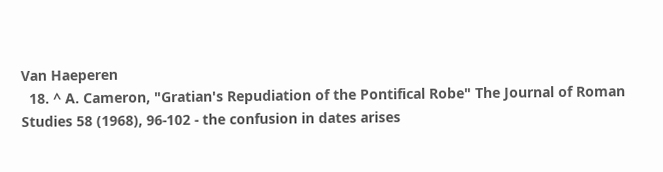Van Haeperen
  18. ^ A. Cameron, "Gratian's Repudiation of the Pontifical Robe" The Journal of Roman Studies 58 (1968), 96-102 - the confusion in dates arises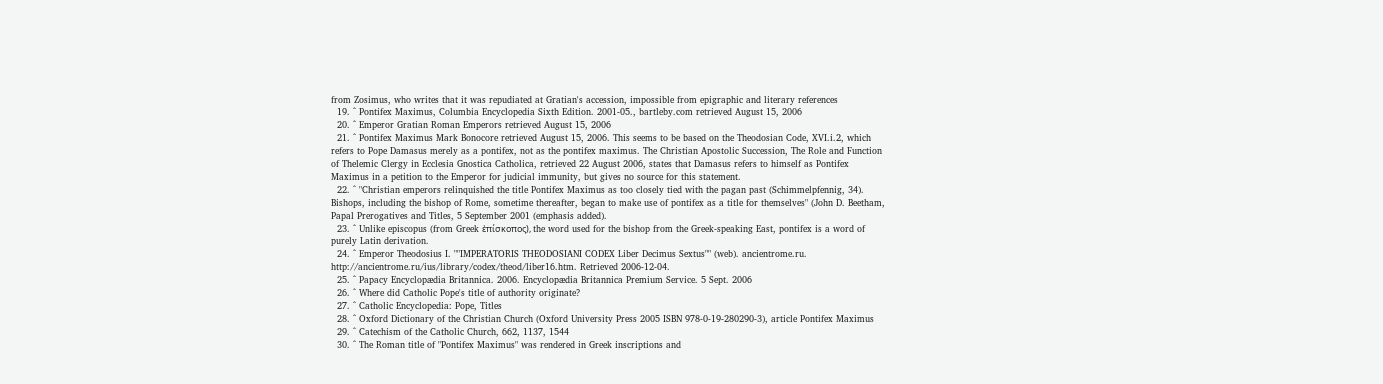from Zosimus, who writes that it was repudiated at Gratian's accession, impossible from epigraphic and literary references
  19. ^ Pontifex Maximus, Columbia Encyclopedia Sixth Edition. 2001-05., bartleby.com retrieved August 15, 2006
  20. ^ Emperor Gratian Roman Emperors retrieved August 15, 2006
  21. ^ Pontifex Maximus Mark Bonocore retrieved August 15, 2006. This seems to be based on the Theodosian Code, XVI.i.2, which refers to Pope Damasus merely as a pontifex, not as the pontifex maximus. The Christian Apostolic Succession, The Role and Function of Thelemic Clergy in Ecclesia Gnostica Catholica, retrieved 22 August 2006, states that Damasus refers to himself as Pontifex Maximus in a petition to the Emperor for judicial immunity, but gives no source for this statement.
  22. ^ "Christian emperors relinquished the title Pontifex Maximus as too closely tied with the pagan past (Schimmelpfennig, 34). Bishops, including the bishop of Rome, sometime thereafter, began to make use of pontifex as a title for themselves" (John D. Beetham, Papal Prerogatives and Titles, 5 September 2001 (emphasis added).
  23. ^ Unlike episcopus (from Greek ἐπίσκοπος), the word used for the bishop from the Greek-speaking East, pontifex is a word of purely Latin derivation.
  24. ^ Emperor Theodosius I. ""IMPERATORIS THEODOSIANI CODEX Liber Decimus Sextus"" (web). ancientrome.ru. http://ancientrome.ru/ius/library/codex/theod/liber16.htm. Retrieved 2006-12-04.
  25. ^ Papacy Encyclopædia Britannica. 2006. Encyclopædia Britannica Premium Service. 5 Sept. 2006
  26. ^ Where did Catholic Pope's title of authority originate?
  27. ^ Catholic Encyclopedia: Pope, Titles
  28. ^ Oxford Dictionary of the Christian Church (Oxford University Press 2005 ISBN 978-0-19-280290-3), article Pontifex Maximus
  29. ^ Catechism of the Catholic Church, 662, 1137, 1544
  30. ^ The Roman title of "Pontifex Maximus" was rendered in Greek inscriptions and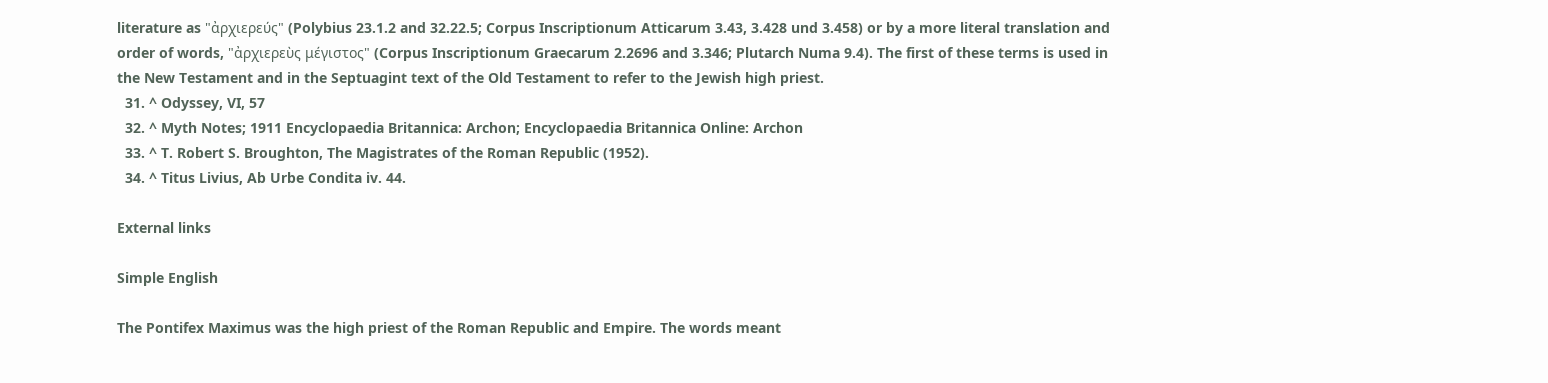literature as "ἀρχιερεύς" (Polybius 23.1.2 and 32.22.5; Corpus Inscriptionum Atticarum 3.43, 3.428 und 3.458) or by a more literal translation and order of words, "ἀρχιερεὺς μέγιστος" (Corpus Inscriptionum Graecarum 2.2696 and 3.346; Plutarch Numa 9.4). The first of these terms is used in the New Testament and in the Septuagint text of the Old Testament to refer to the Jewish high priest.
  31. ^ Odyssey, VI, 57
  32. ^ Myth Notes; 1911 Encyclopaedia Britannica: Archon; Encyclopaedia Britannica Online: Archon
  33. ^ T. Robert S. Broughton, The Magistrates of the Roman Republic (1952).
  34. ^ Titus Livius, Ab Urbe Condita iv. 44.

External links

Simple English

The Pontifex Maximus was the high priest of the Roman Republic and Empire. The words meant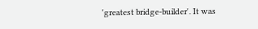'greatest bridge-builder'. It was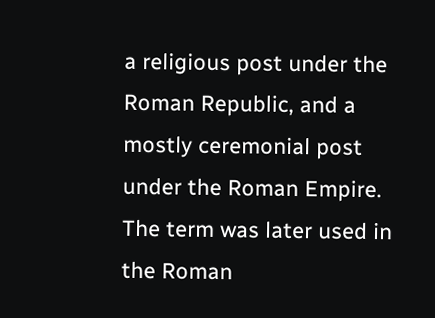a religious post under the Roman Republic, and a mostly ceremonial post under the Roman Empire. The term was later used in the Roman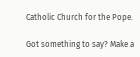Catholic Church for the Pope.

Got something to say? Make a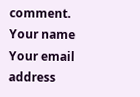comment.
Your name
Your email address